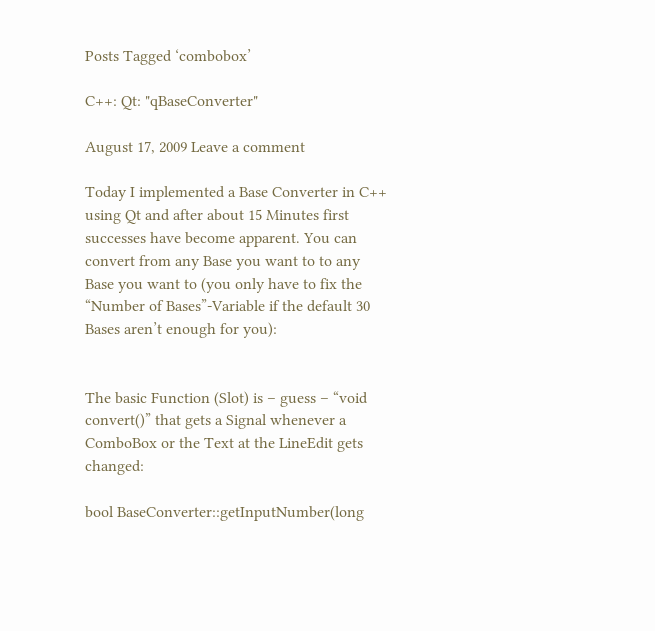Posts Tagged ‘combobox’

C++: Qt: "qBaseConverter"

August 17, 2009 Leave a comment

Today I implemented a Base Converter in C++ using Qt and after about 15 Minutes first successes have become apparent. You can convert from any Base you want to to any Base you want to (you only have to fix the “Number of Bases”-Variable if the default 30 Bases aren’t enough for you):


The basic Function (Slot) is – guess – “void convert()” that gets a Signal whenever a ComboBox or the Text at the LineEdit gets changed:

bool BaseConverter::getInputNumber(long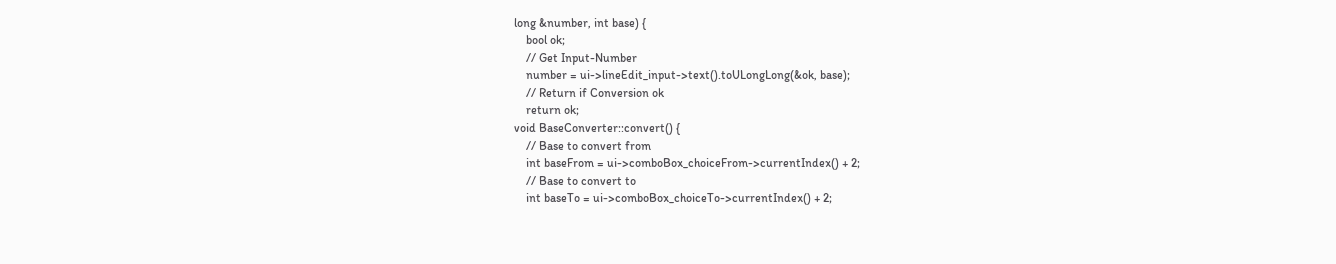long &number, int base) {
    bool ok;
    // Get Input-Number
    number = ui->lineEdit_input->text().toULongLong(&ok, base);
    // Return if Conversion ok
    return ok;
void BaseConverter::convert() {
    // Base to convert from
    int baseFrom = ui->comboBox_choiceFrom->currentIndex() + 2;
    // Base to convert to
    int baseTo = ui->comboBox_choiceTo->currentIndex() + 2;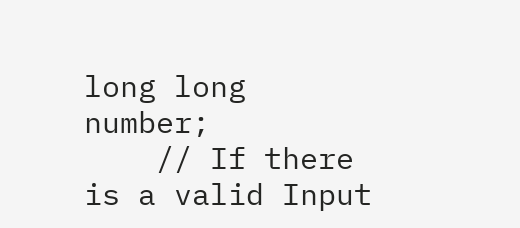long long number;
    // If there is a valid Input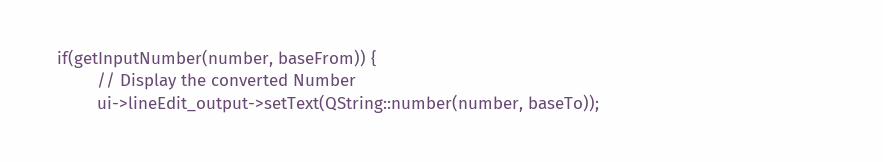if(getInputNumber(number, baseFrom)) {
        // Display the converted Number
        ui->lineEdit_output->setText(QString::number(number, baseTo));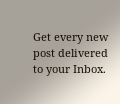Get every new post delivered to your Inbox.